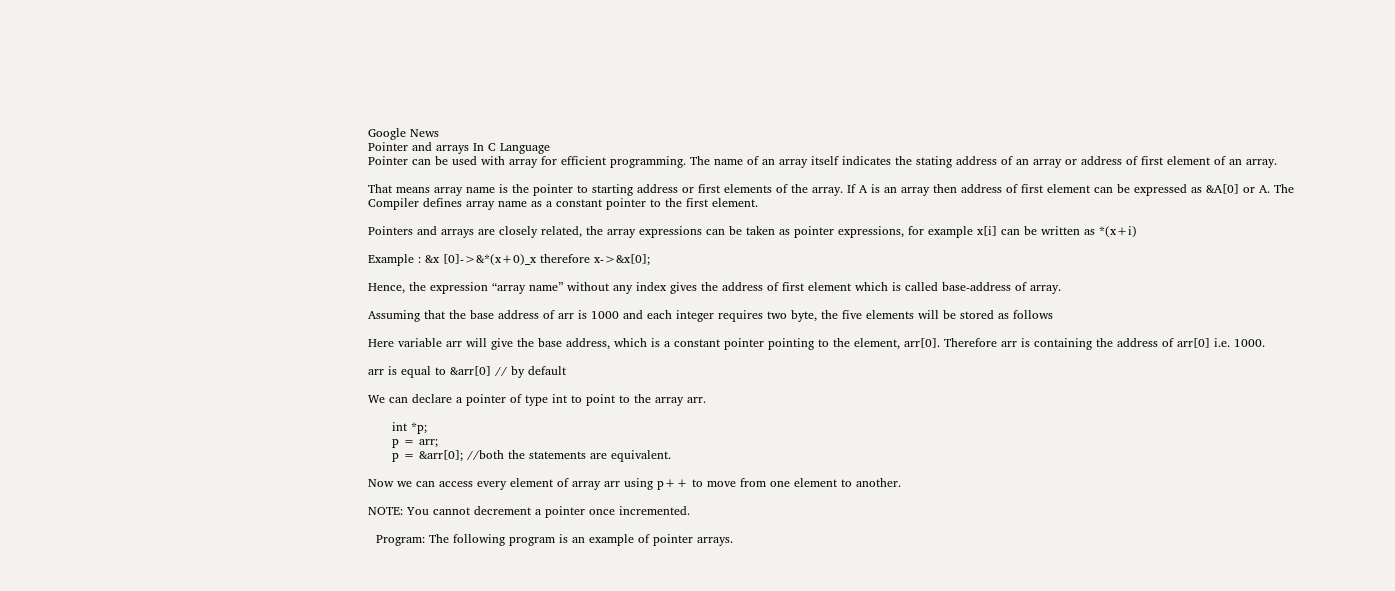Google News
Pointer and arrays In C Language
Pointer can be used with array for efficient programming. The name of an array itself indicates the stating address of an array or address of first element of an array.

That means array name is the pointer to starting address or first elements of the array. If A is an array then address of first element can be expressed as &A[0] or A. The Compiler defines array name as a constant pointer to the first element.

Pointers and arrays are closely related, the array expressions can be taken as pointer expressions, for example x[i] can be written as *(x+i)

Example : &x [0]->&*(x+0)_x therefore x->&x[0];

Hence, the expression “array name” without any index gives the address of first element which is called base-address of array.

Assuming that the base address of arr is 1000 and each integer requires two byte, the five elements will be stored as follows

Here variable arr will give the base address, which is a constant pointer pointing to the element, arr[0]. Therefore arr is containing the address of arr[0] i.e. 1000.

arr is equal to &arr[0] // by default

We can declare a pointer of type int to point to the array arr.

      int *p;
      p = arr;
      p = &arr[0]; //both the statements are equivalent.

Now we can access every element of array arr using p++ to move from one element to another.

NOTE: You cannot decrement a pointer once incremented.

  Program: The following program is an example of pointer arrays.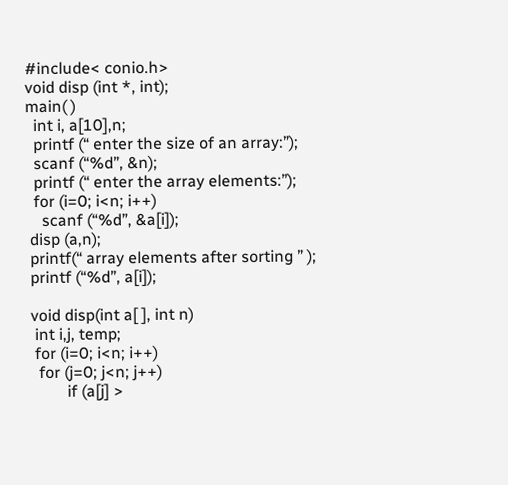#include< conio.h>
void disp (int *, int);
main( )
  int i, a[10],n;
  printf (“ enter the size of an array:”);
  scanf (“%d”, &n);
  printf (“ enter the array elements:”);
  for (i=0; i<n; i++)
    scanf (“%d”, &a[i]);
 disp (a,n);
 printf(“ array elements after sorting ” );
 printf (“%d”, a[i]);

 void disp(int a[ ], int n)
  int i,j, temp;
  for (i=0; i<n; i++)
   for (j=0; j<n; j++)
          if (a[j] >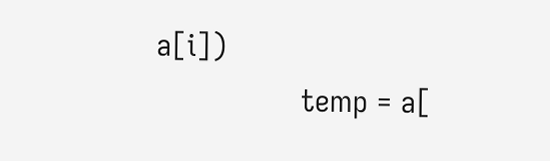a[i])
                temp = a[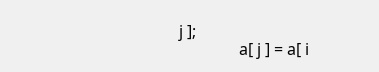j ];
               a[ j ] = a[ i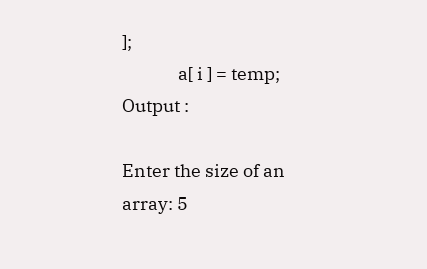];
              a[ i ] = temp;
Output :

Enter the size of an array: 5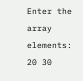Enter the array elements: 20 30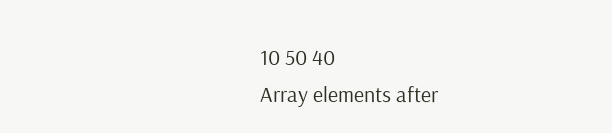10 50 40
Array elements after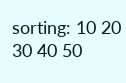sorting: 10 20 30 40 50